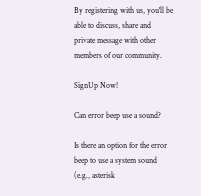By registering with us, you'll be able to discuss, share and private message with other members of our community.

SignUp Now!

Can error beep use a sound?

Is there an option for the error beep to use a system sound (e.g., asterisk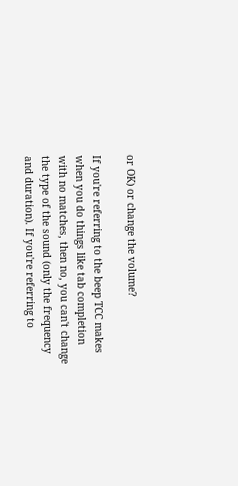or OK) or change the volume?

If you're referring to the beep TCC makes when you do things like tab completion with no matches, then no, you can't change the type of the sound (only the frequency and duration). If you're referring to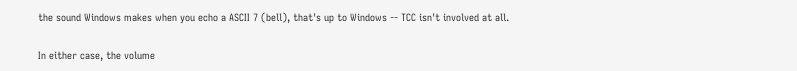the sound Windows makes when you echo a ASCII 7 (bell), that's up to Windows -- TCC isn't involved at all.

In either case, the volume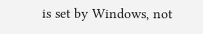is set by Windows, not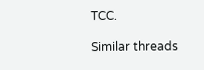TCC.

Similar threads